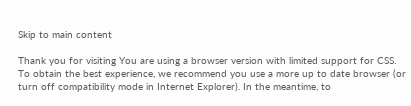Skip to main content

Thank you for visiting You are using a browser version with limited support for CSS. To obtain the best experience, we recommend you use a more up to date browser (or turn off compatibility mode in Internet Explorer). In the meantime, to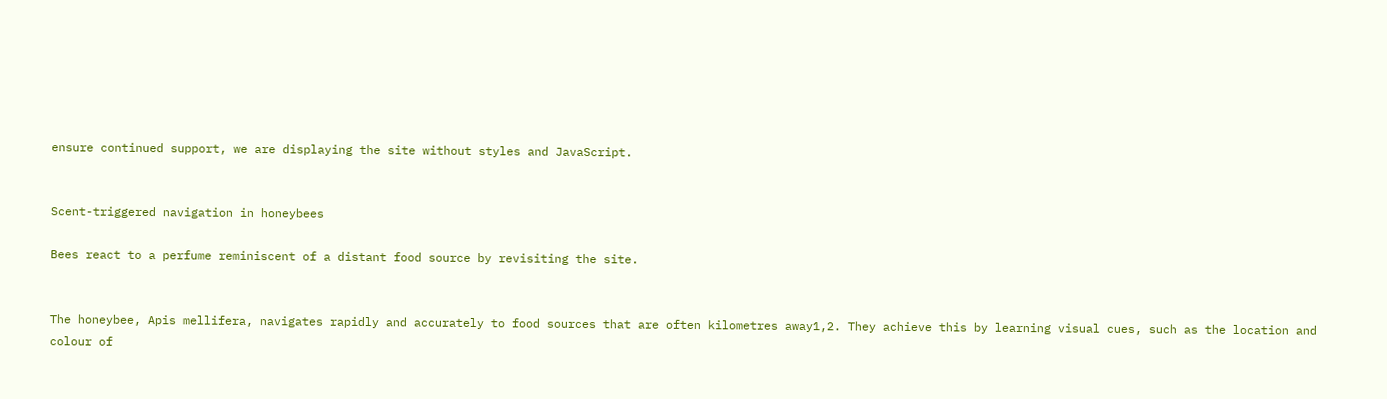ensure continued support, we are displaying the site without styles and JavaScript.


Scent-triggered navigation in honeybees

Bees react to a perfume reminiscent of a distant food source by revisiting the site.


The honeybee, Apis mellifera, navigates rapidly and accurately to food sources that are often kilometres away1,2. They achieve this by learning visual cues, such as the location and colour of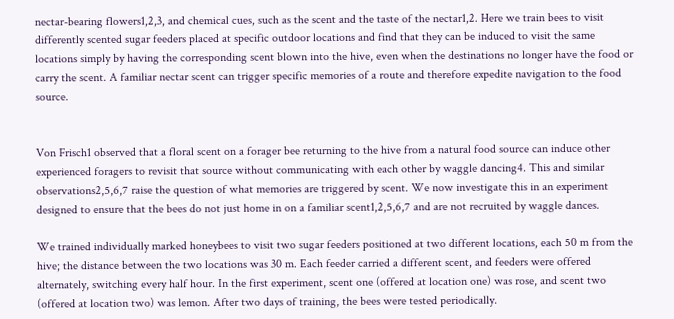nectar-bearing flowers1,2,3, and chemical cues, such as the scent and the taste of the nectar1,2. Here we train bees to visit differently scented sugar feeders placed at specific outdoor locations and find that they can be induced to visit the same locations simply by having the corresponding scent blown into the hive, even when the destinations no longer have the food or carry the scent. A familiar nectar scent can trigger specific memories of a route and therefore expedite navigation to the food source.


Von Frisch1 observed that a floral scent on a forager bee returning to the hive from a natural food source can induce other experienced foragers to revisit that source without communicating with each other by waggle dancing4. This and similar observations2,5,6,7 raise the question of what memories are triggered by scent. We now investigate this in an experiment designed to ensure that the bees do not just home in on a familiar scent1,2,5,6,7 and are not recruited by waggle dances.

We trained individually marked honeybees to visit two sugar feeders positioned at two different locations, each 50 m from the hive; the distance between the two locations was 30 m. Each feeder carried a different scent, and feeders were offered alternately, switching every half hour. In the first experiment, scent one (offered at location one) was rose, and scent two (offered at location two) was lemon. After two days of training, the bees were tested periodically.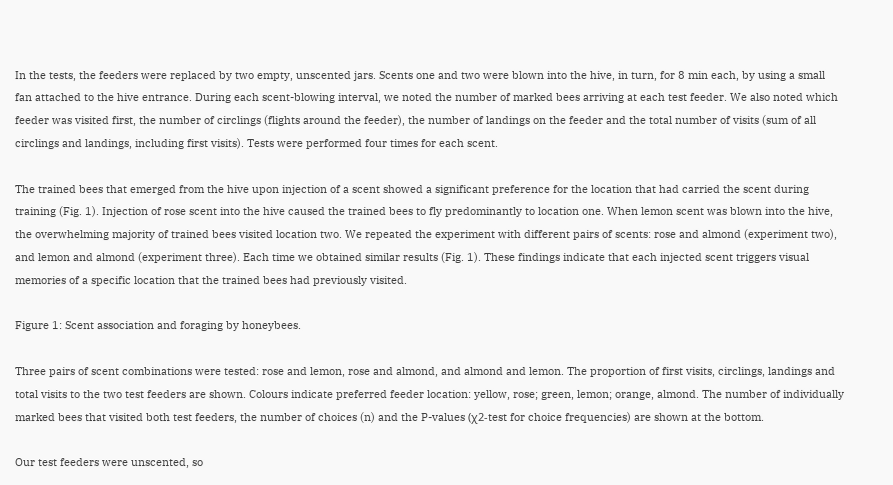In the tests, the feeders were replaced by two empty, unscented jars. Scents one and two were blown into the hive, in turn, for 8 min each, by using a small fan attached to the hive entrance. During each scent-blowing interval, we noted the number of marked bees arriving at each test feeder. We also noted which feeder was visited first, the number of circlings (flights around the feeder), the number of landings on the feeder and the total number of visits (sum of all circlings and landings, including first visits). Tests were performed four times for each scent.

The trained bees that emerged from the hive upon injection of a scent showed a significant preference for the location that had carried the scent during training (Fig. 1). Injection of rose scent into the hive caused the trained bees to fly predominantly to location one. When lemon scent was blown into the hive, the overwhelming majority of trained bees visited location two. We repeated the experiment with different pairs of scents: rose and almond (experiment two), and lemon and almond (experiment three). Each time we obtained similar results (Fig. 1). These findings indicate that each injected scent triggers visual memories of a specific location that the trained bees had previously visited.

Figure 1: Scent association and foraging by honeybees.

Three pairs of scent combinations were tested: rose and lemon, rose and almond, and almond and lemon. The proportion of first visits, circlings, landings and total visits to the two test feeders are shown. Colours indicate preferred feeder location: yellow, rose; green, lemon; orange, almond. The number of individually marked bees that visited both test feeders, the number of choices (n) and the P-values (χ2-test for choice frequencies) are shown at the bottom.

Our test feeders were unscented, so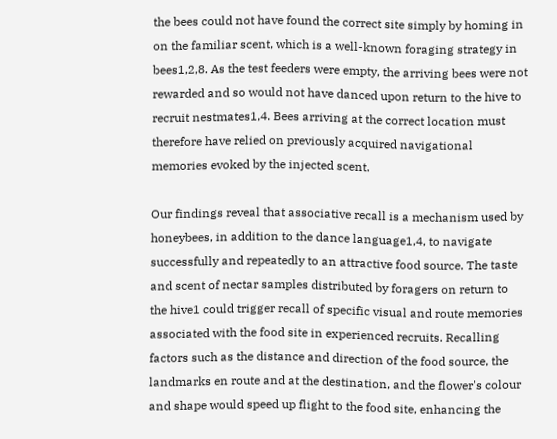the bees could not have found the correct site simply by homing in on the familiar scent, which is a well-known foraging strategy in bees1,2,8. As the test feeders were empty, the arriving bees were not rewarded and so would not have danced upon return to the hive to recruit nestmates1,4. Bees arriving at the correct location must therefore have relied on previously acquired navigational memories evoked by the injected scent.

Our findings reveal that associative recall is a mechanism used by honeybees, in addition to the dance language1,4, to navigate successfully and repeatedly to an attractive food source. The taste and scent of nectar samples distributed by foragers on return to the hive1 could trigger recall of specific visual and route memories associated with the food site in experienced recruits. Recalling factors such as the distance and direction of the food source, the landmarks en route and at the destination, and the flower's colour and shape would speed up flight to the food site, enhancing the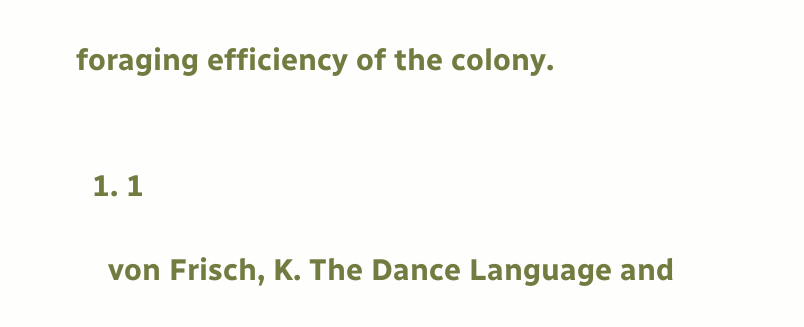foraging efficiency of the colony.


  1. 1

    von Frisch, K. The Dance Language and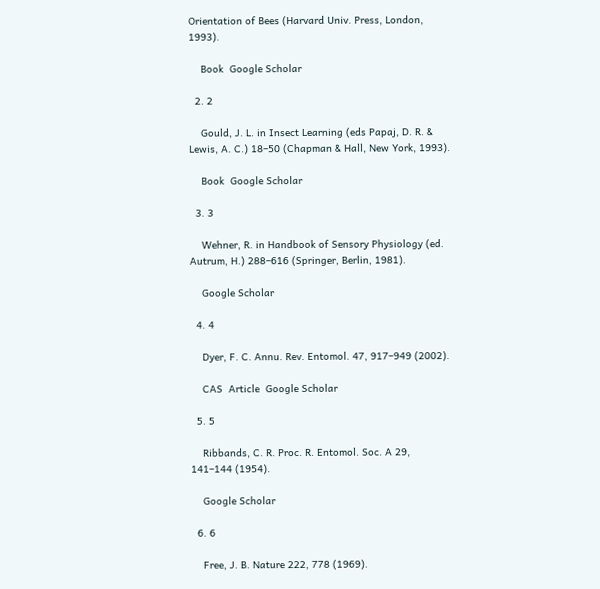Orientation of Bees (Harvard Univ. Press, London, 1993).

    Book  Google Scholar

  2. 2

    Gould, J. L. in Insect Learning (eds Papaj, D. R. & Lewis, A. C.) 18–50 (Chapman & Hall, New York, 1993).

    Book  Google Scholar

  3. 3

    Wehner, R. in Handbook of Sensory Physiology (ed. Autrum, H.) 288–616 (Springer, Berlin, 1981).

    Google Scholar

  4. 4

    Dyer, F. C. Annu. Rev. Entomol. 47, 917–949 (2002).

    CAS  Article  Google Scholar

  5. 5

    Ribbands, C. R. Proc. R. Entomol. Soc. A 29, 141–144 (1954).

    Google Scholar

  6. 6

    Free, J. B. Nature 222, 778 (1969).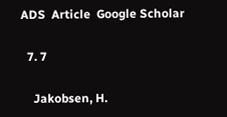ADS  Article  Google Scholar

  7. 7

    Jakobsen, H.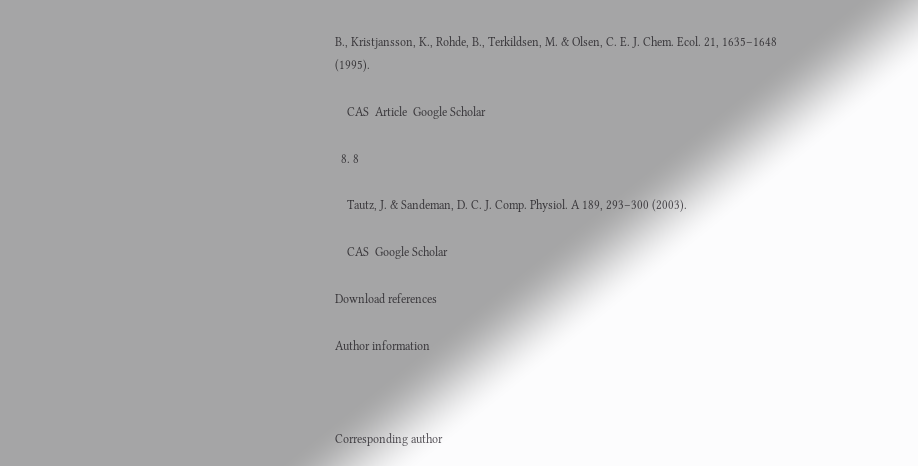B., Kristjansson, K., Rohde, B., Terkildsen, M. & Olsen, C. E. J. Chem. Ecol. 21, 1635–1648 (1995).

    CAS  Article  Google Scholar

  8. 8

    Tautz, J. & Sandeman, D. C. J. Comp. Physiol. A 189, 293–300 (2003).

    CAS  Google Scholar

Download references

Author information



Corresponding author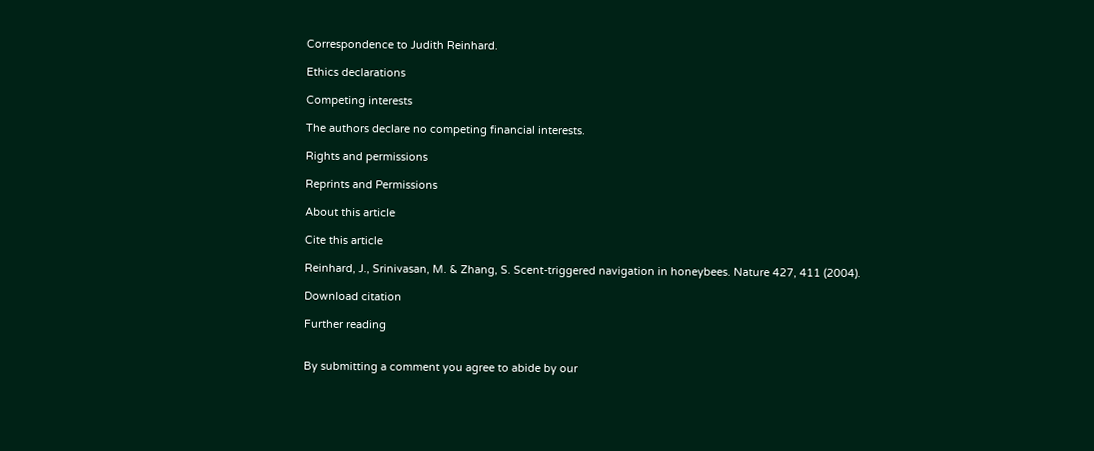Correspondence to Judith Reinhard.

Ethics declarations

Competing interests

The authors declare no competing financial interests.

Rights and permissions

Reprints and Permissions

About this article

Cite this article

Reinhard, J., Srinivasan, M. & Zhang, S. Scent-triggered navigation in honeybees. Nature 427, 411 (2004).

Download citation

Further reading


By submitting a comment you agree to abide by our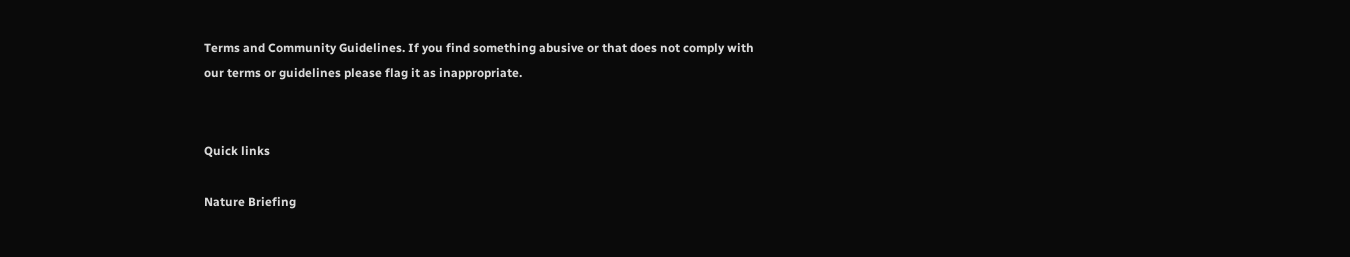Terms and Community Guidelines. If you find something abusive or that does not comply with our terms or guidelines please flag it as inappropriate.


Quick links

Nature Briefing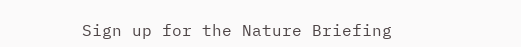Sign up for the Nature Briefing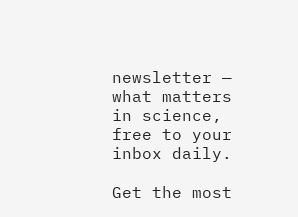newsletter — what matters in science, free to your inbox daily.

Get the most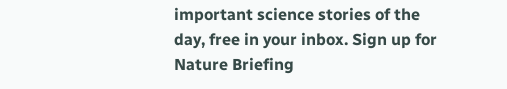important science stories of the day, free in your inbox. Sign up for Nature Briefing